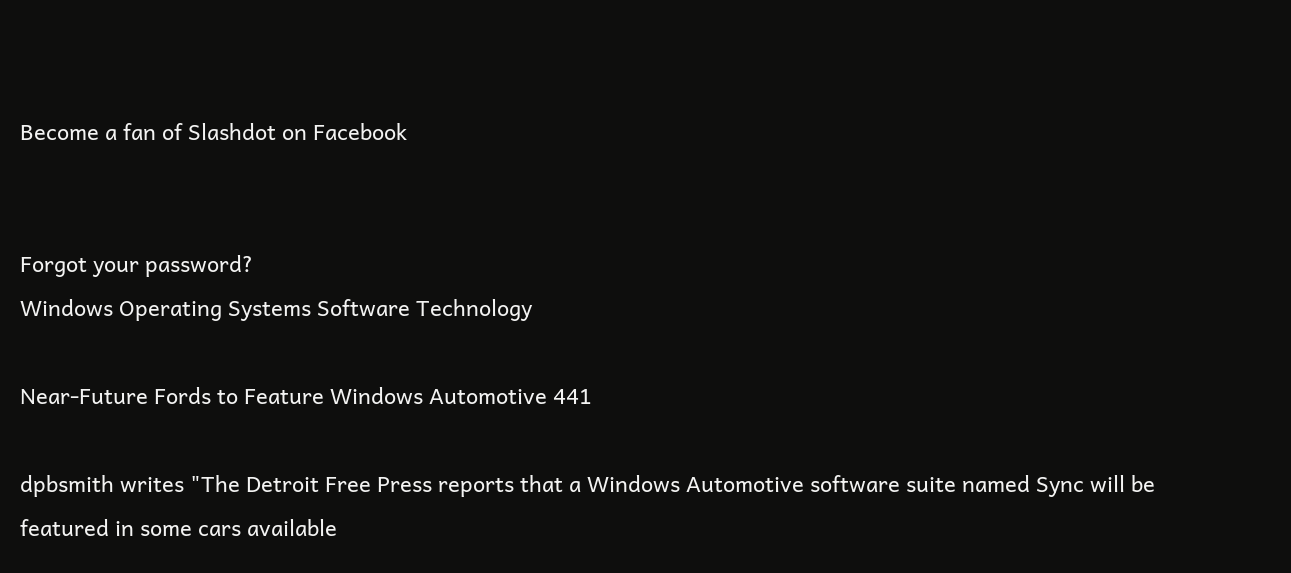Become a fan of Slashdot on Facebook


Forgot your password?
Windows Operating Systems Software Technology

Near-Future Fords to Feature Windows Automotive 441

dpbsmith writes "The Detroit Free Press reports that a Windows Automotive software suite named Sync will be featured in some cars available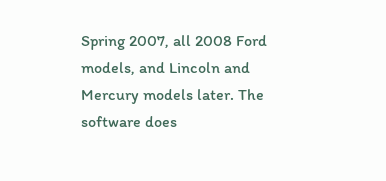Spring 2007, all 2008 Ford models, and Lincoln and Mercury models later. The software does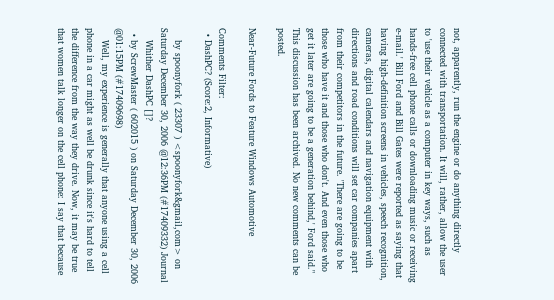not, apparently, run the engine or do anything directly connected with transportation. It will, rather, allow the user to 'use their vehicle as a computer in key ways, such as hands-free cell phone calls or downloading music or receiving e-mail.' Bill Ford and Bill Gates were reported as saying that having high-definition screens in vehicles, speech recognition, cameras, digital calendars and navigation equipment with directions and road conditions will set car companies apart from their competitors in the future. 'There are going to be those who have it and those who don't. And even those who get it later are going to be a generation behind,' Ford said."
This discussion has been archived. No new comments can be posted.

Near-Future Fords to Feature Windows Automotive

Comments Filter:
  • DashPC? (Score:2, Informative)

    by spoonyfork ( 23307 ) <spoonyfork&gmail,com> on Saturday December 30, 2006 @12:36PM (#17409332) Journal
    Whither DashPC []?
  • by ScrewMaster ( 602015 ) on Saturday December 30, 2006 @01:15PM (#17409698)
    Well, my experience is generally that anyone using a cell phone in a car might as well be drunk since it's hard to tell the difference from the way they drive. Now, it may be true that women talk longer on the cell phone: I say that because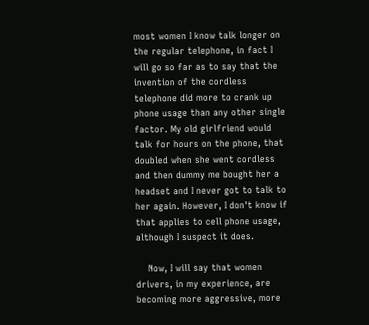most women I know talk longer on the regular telephone, in fact I will go so far as to say that the invention of the cordless telephone did more to crank up phone usage than any other single factor. My old girlfriend would talk for hours on the phone, that doubled when she went cordless and then dummy me bought her a headset and I never got to talk to her again. However, I don't know if that applies to cell phone usage, although I suspect it does.

    Now, I will say that women drivers, in my experience, are becoming more aggressive, more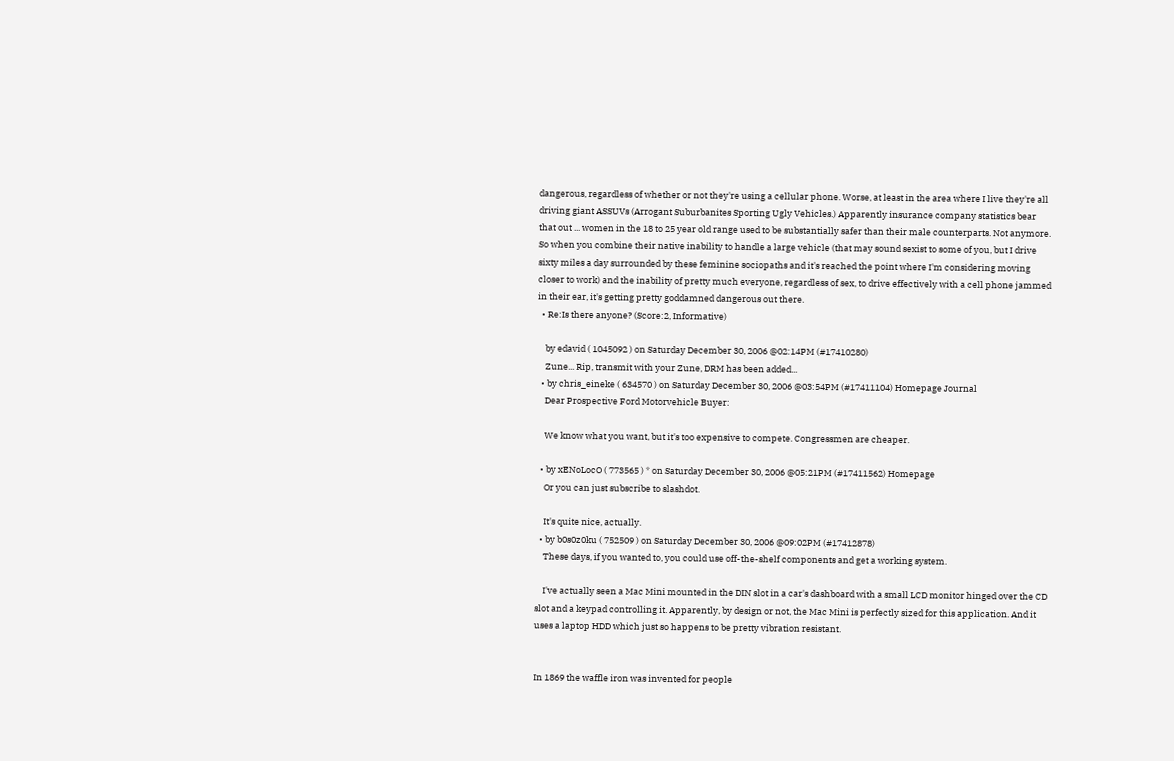dangerous, regardless of whether or not they're using a cellular phone. Worse, at least in the area where I live they're all driving giant ASSUVs (Arrogant Suburbanites Sporting Ugly Vehicles.) Apparently insurance company statistics bear that out ... women in the 18 to 25 year old range used to be substantially safer than their male counterparts. Not anymore. So when you combine their native inability to handle a large vehicle (that may sound sexist to some of you, but I drive sixty miles a day surrounded by these feminine sociopaths and it's reached the point where I'm considering moving closer to work) and the inability of pretty much everyone, regardless of sex, to drive effectively with a cell phone jammed in their ear, it's getting pretty goddamned dangerous out there.
  • Re:Is there anyone? (Score:2, Informative)

    by edavid ( 1045092 ) on Saturday December 30, 2006 @02:14PM (#17410280)
    Zune... Rip, transmit with your Zune, DRM has been added...
  • by chris_eineke ( 634570 ) on Saturday December 30, 2006 @03:54PM (#17411104) Homepage Journal
    Dear Prospective Ford Motorvehicle Buyer:

    We know what you want, but it's too expensive to compete. Congressmen are cheaper.

  • by xENoLocO ( 773565 ) * on Saturday December 30, 2006 @05:21PM (#17411562) Homepage
    Or you can just subscribe to slashdot.

    It's quite nice, actually.
  • by b0s0z0ku ( 752509 ) on Saturday December 30, 2006 @09:02PM (#17412878)
    These days, if you wanted to, you could use off-the-shelf components and get a working system.

    I've actually seen a Mac Mini mounted in the DIN slot in a car's dashboard with a small LCD monitor hinged over the CD slot and a keypad controlling it. Apparently, by design or not, the Mac Mini is perfectly sized for this application. And it uses a laptop HDD which just so happens to be pretty vibration resistant.


In 1869 the waffle iron was invented for people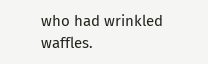who had wrinkled waffles.